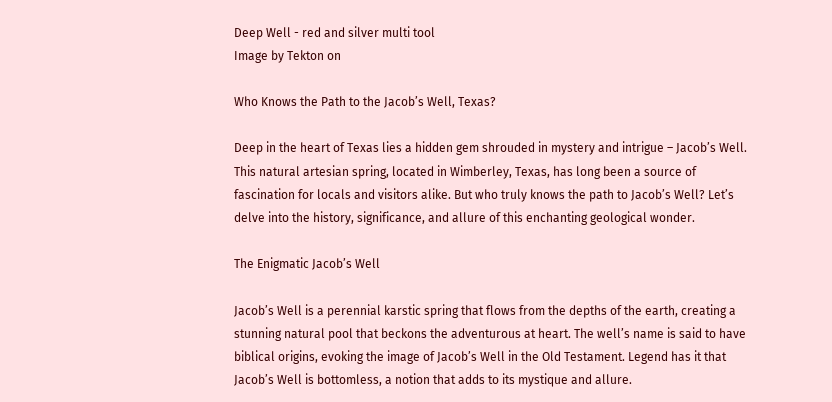Deep Well - red and silver multi tool
Image by Tekton on

Who Knows the Path to the Jacob’s Well, Texas?

Deep in the heart of Texas lies a hidden gem shrouded in mystery and intrigue – Jacob’s Well. This natural artesian spring, located in Wimberley, Texas, has long been a source of fascination for locals and visitors alike. But who truly knows the path to Jacob’s Well? Let’s delve into the history, significance, and allure of this enchanting geological wonder.

The Enigmatic Jacob’s Well

Jacob’s Well is a perennial karstic spring that flows from the depths of the earth, creating a stunning natural pool that beckons the adventurous at heart. The well’s name is said to have biblical origins, evoking the image of Jacob’s Well in the Old Testament. Legend has it that Jacob’s Well is bottomless, a notion that adds to its mystique and allure.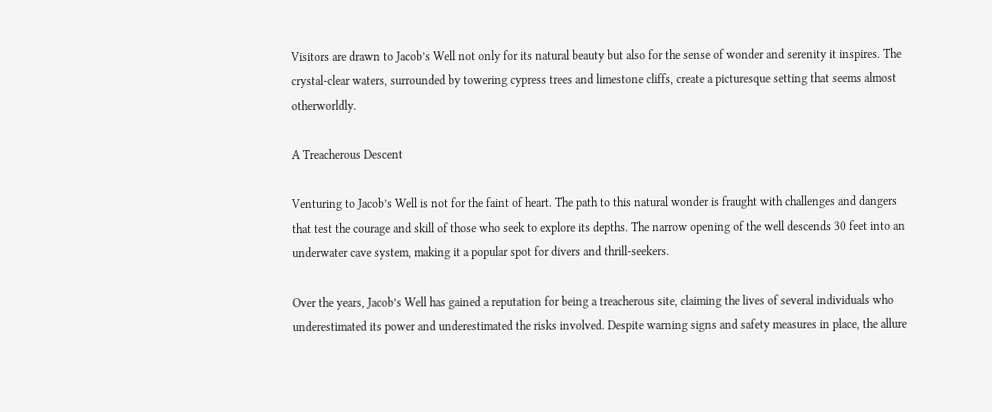Visitors are drawn to Jacob’s Well not only for its natural beauty but also for the sense of wonder and serenity it inspires. The crystal-clear waters, surrounded by towering cypress trees and limestone cliffs, create a picturesque setting that seems almost otherworldly.

A Treacherous Descent

Venturing to Jacob’s Well is not for the faint of heart. The path to this natural wonder is fraught with challenges and dangers that test the courage and skill of those who seek to explore its depths. The narrow opening of the well descends 30 feet into an underwater cave system, making it a popular spot for divers and thrill-seekers.

Over the years, Jacob’s Well has gained a reputation for being a treacherous site, claiming the lives of several individuals who underestimated its power and underestimated the risks involved. Despite warning signs and safety measures in place, the allure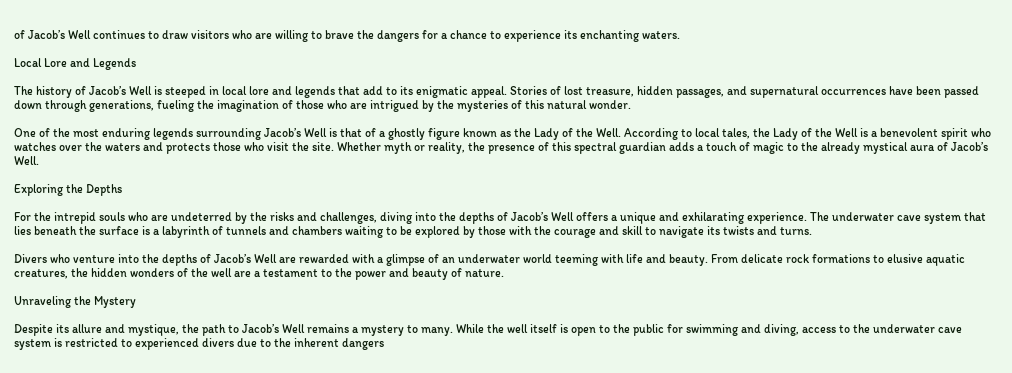of Jacob’s Well continues to draw visitors who are willing to brave the dangers for a chance to experience its enchanting waters.

Local Lore and Legends

The history of Jacob’s Well is steeped in local lore and legends that add to its enigmatic appeal. Stories of lost treasure, hidden passages, and supernatural occurrences have been passed down through generations, fueling the imagination of those who are intrigued by the mysteries of this natural wonder.

One of the most enduring legends surrounding Jacob’s Well is that of a ghostly figure known as the Lady of the Well. According to local tales, the Lady of the Well is a benevolent spirit who watches over the waters and protects those who visit the site. Whether myth or reality, the presence of this spectral guardian adds a touch of magic to the already mystical aura of Jacob’s Well.

Exploring the Depths

For the intrepid souls who are undeterred by the risks and challenges, diving into the depths of Jacob’s Well offers a unique and exhilarating experience. The underwater cave system that lies beneath the surface is a labyrinth of tunnels and chambers waiting to be explored by those with the courage and skill to navigate its twists and turns.

Divers who venture into the depths of Jacob’s Well are rewarded with a glimpse of an underwater world teeming with life and beauty. From delicate rock formations to elusive aquatic creatures, the hidden wonders of the well are a testament to the power and beauty of nature.

Unraveling the Mystery

Despite its allure and mystique, the path to Jacob’s Well remains a mystery to many. While the well itself is open to the public for swimming and diving, access to the underwater cave system is restricted to experienced divers due to the inherent dangers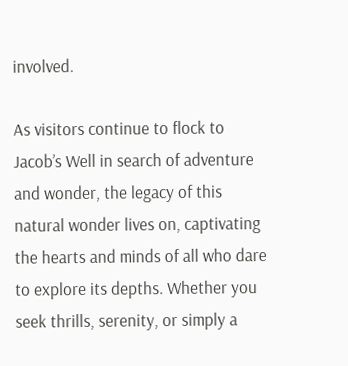involved.

As visitors continue to flock to Jacob’s Well in search of adventure and wonder, the legacy of this natural wonder lives on, captivating the hearts and minds of all who dare to explore its depths. Whether you seek thrills, serenity, or simply a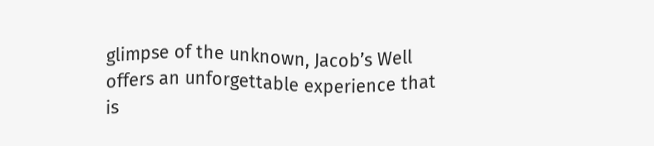glimpse of the unknown, Jacob’s Well offers an unforgettable experience that is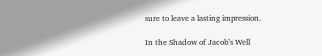sure to leave a lasting impression.

In the Shadow of Jacob’s Well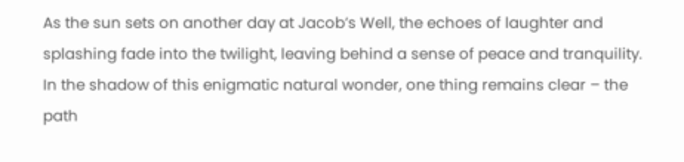As the sun sets on another day at Jacob’s Well, the echoes of laughter and splashing fade into the twilight, leaving behind a sense of peace and tranquility. In the shadow of this enigmatic natural wonder, one thing remains clear – the path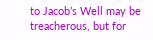to Jacob’s Well may be treacherous, but for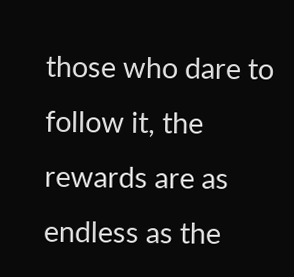those who dare to follow it, the rewards are as endless as the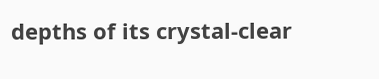depths of its crystal-clear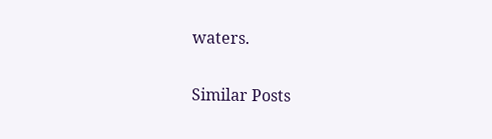waters.

Similar Posts